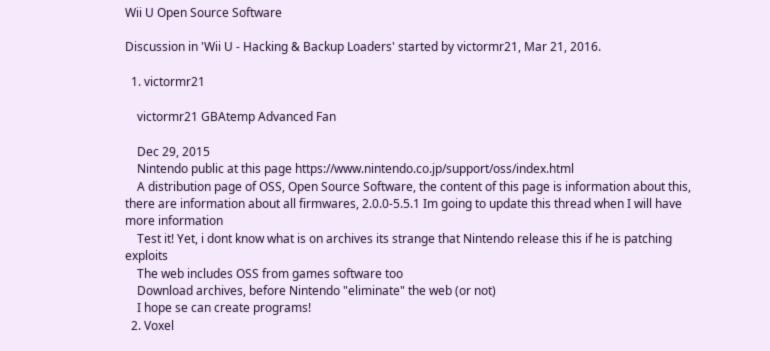Wii U Open Source Software

Discussion in 'Wii U - Hacking & Backup Loaders' started by victormr21, Mar 21, 2016.

  1. victormr21

    victormr21 GBAtemp Advanced Fan

    Dec 29, 2015
    Nintendo public at this page https://www.nintendo.co.jp/support/oss/index.html
    A distribution page of OSS, Open Source Software, the content of this page is information about this, there are information about all firmwares, 2.0.0-5.5.1 Im going to update this thread when I will have more information
    Test it! Yet, i dont know what is on archives its strange that Nintendo release this if he is patching exploits
    The web includes OSS from games software too
    Download archives, before Nintendo "eliminate" the web (or not)
    I hope se can create programs!
  2. Voxel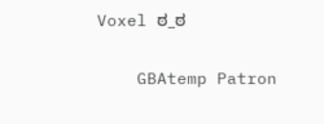Voxel ಠ_ಠ

    GBAtemp Patron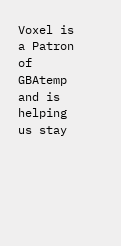Voxel is a Patron of GBAtemp and is helping us stay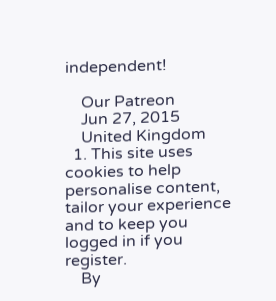independent!

    Our Patreon
    Jun 27, 2015
    United Kingdom
  1. This site uses cookies to help personalise content, tailor your experience and to keep you logged in if you register.
    By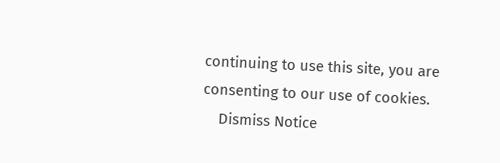continuing to use this site, you are consenting to our use of cookies.
    Dismiss Notice